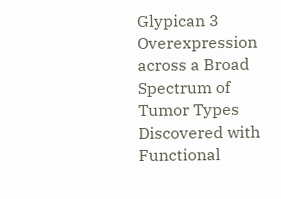Glypican 3 Overexpression across a Broad Spectrum of Tumor Types Discovered with Functional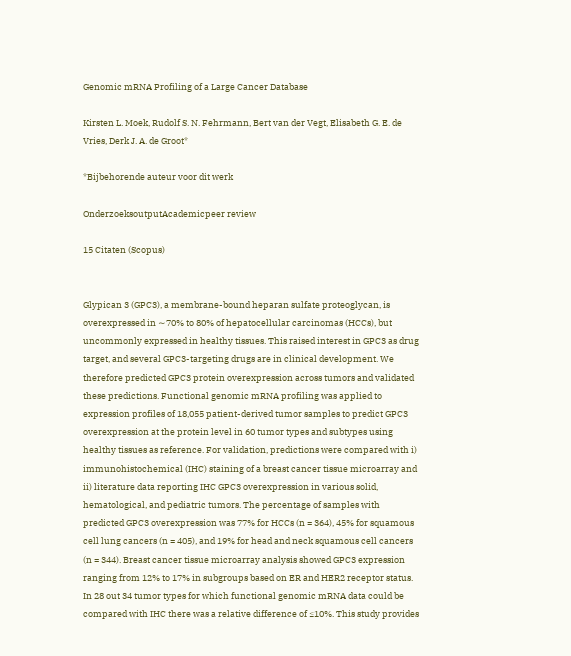Genomic mRNA Profiling of a Large Cancer Database

Kirsten L. Moek, Rudolf S. N. Fehrmann, Bert van der Vegt, Elisabeth G. E. de Vries, Derk J. A. de Groot*

*Bijbehorende auteur voor dit werk

OnderzoeksoutputAcademicpeer review

15 Citaten (Scopus)


Glypican 3 (GPC3), a membrane-bound heparan sulfate proteoglycan, is overexpressed in ∼70% to 80% of hepatocellular carcinomas (HCCs), but uncommonly expressed in healthy tissues. This raised interest in GPC3 as drug target, and several GPC3-targeting drugs are in clinical development. We therefore predicted GPC3 protein overexpression across tumors and validated these predictions. Functional genomic mRNA profiling was applied to expression profiles of 18,055 patient-derived tumor samples to predict GPC3 overexpression at the protein level in 60 tumor types and subtypes using healthy tissues as reference. For validation, predictions were compared with i) immunohistochemical (IHC) staining of a breast cancer tissue microarray and ii) literature data reporting IHC GPC3 overexpression in various solid, hematological, and pediatric tumors. The percentage of samples with predicted GPC3 overexpression was 77% for HCCs (n = 364), 45% for squamous cell lung cancers (n = 405), and 19% for head and neck squamous cell cancers (n = 344). Breast cancer tissue microarray analysis showed GPC3 expression ranging from 12% to 17% in subgroups based on ER and HER2 receptor status. In 28 out 34 tumor types for which functional genomic mRNA data could be compared with IHC there was a relative difference of ≤10%. This study provides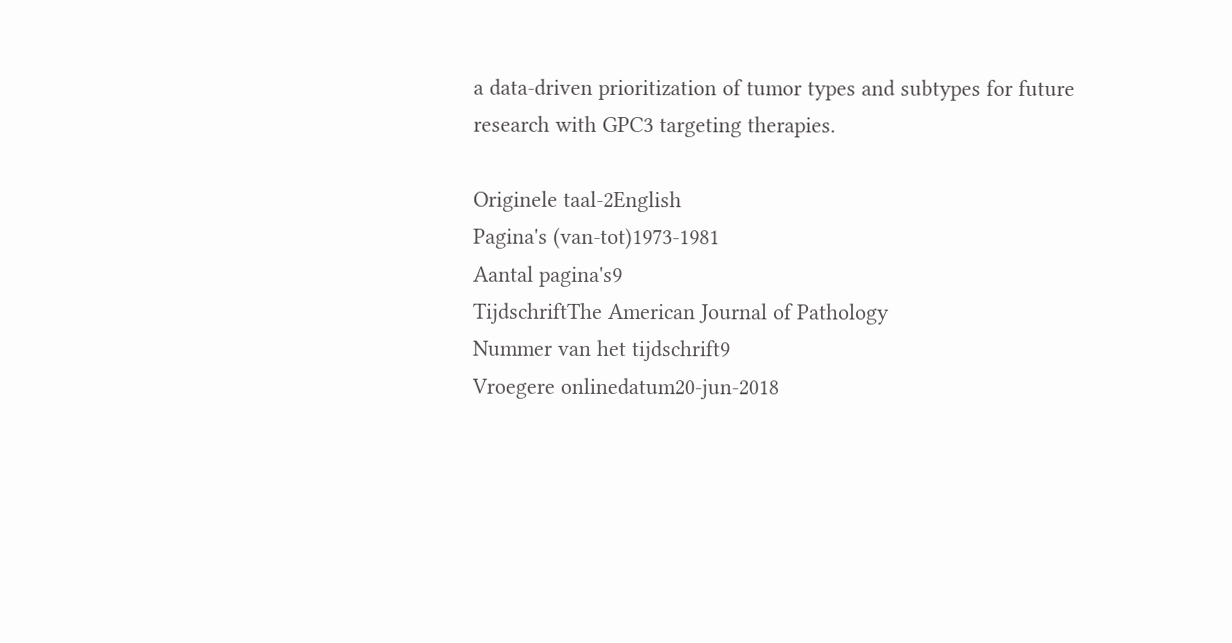a data-driven prioritization of tumor types and subtypes for future research with GPC3 targeting therapies.

Originele taal-2English
Pagina's (van-tot)1973-1981
Aantal pagina's9
TijdschriftThe American Journal of Pathology
Nummer van het tijdschrift9
Vroegere onlinedatum20-jun-2018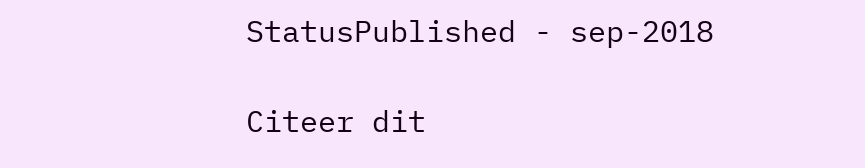StatusPublished - sep-2018

Citeer dit